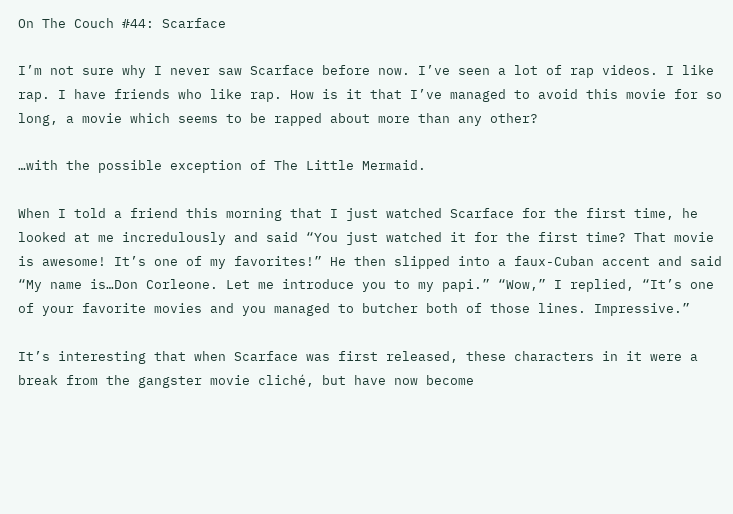On The Couch #44: Scarface

I’m not sure why I never saw Scarface before now. I’ve seen a lot of rap videos. I like rap. I have friends who like rap. How is it that I’ve managed to avoid this movie for so long, a movie which seems to be rapped about more than any other?

…with the possible exception of The Little Mermaid.

When I told a friend this morning that I just watched Scarface for the first time, he looked at me incredulously and said “You just watched it for the first time? That movie is awesome! It’s one of my favorites!” He then slipped into a faux-Cuban accent and said “My name is…Don Corleone. Let me introduce you to my papi.” “Wow,” I replied, “It’s one of your favorite movies and you managed to butcher both of those lines. Impressive.”

It’s interesting that when Scarface was first released, these characters in it were a break from the gangster movie cliché, but have now become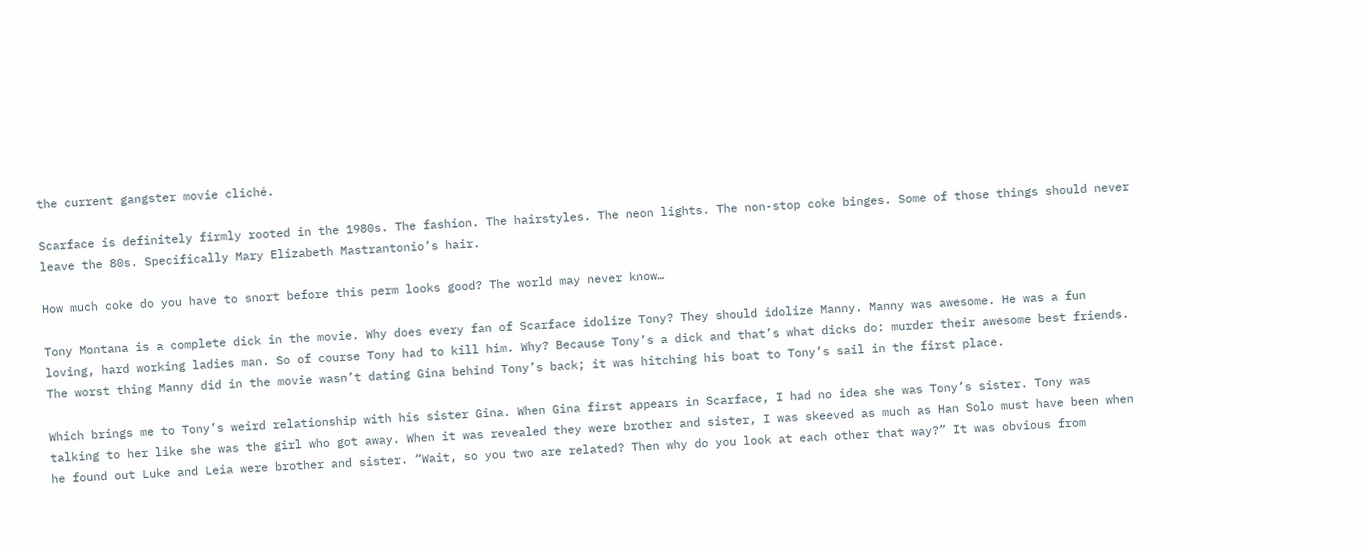the current gangster movie cliché.

Scarface is definitely firmly rooted in the 1980s. The fashion. The hairstyles. The neon lights. The non-stop coke binges. Some of those things should never leave the 80s. Specifically Mary Elizabeth Mastrantonio’s hair.

How much coke do you have to snort before this perm looks good? The world may never know…

Tony Montana is a complete dick in the movie. Why does every fan of Scarface idolize Tony? They should idolize Manny. Manny was awesome. He was a fun loving, hard working ladies man. So of course Tony had to kill him. Why? Because Tony’s a dick and that’s what dicks do: murder their awesome best friends. The worst thing Manny did in the movie wasn’t dating Gina behind Tony’s back; it was hitching his boat to Tony’s sail in the first place.

Which brings me to Tony’s weird relationship with his sister Gina. When Gina first appears in Scarface, I had no idea she was Tony’s sister. Tony was talking to her like she was the girl who got away. When it was revealed they were brother and sister, I was skeeved as much as Han Solo must have been when he found out Luke and Leia were brother and sister. “Wait, so you two are related? Then why do you look at each other that way?” It was obvious from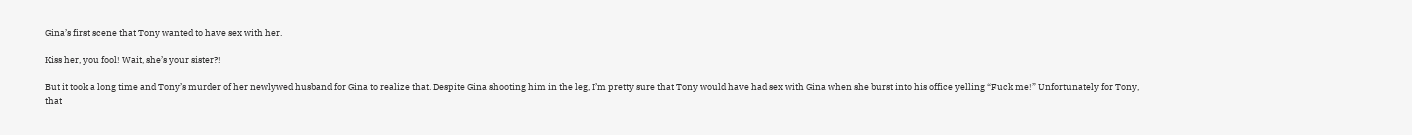Gina’s first scene that Tony wanted to have sex with her.

Kiss her, you fool! Wait, she’s your sister?!

But it took a long time and Tony’s murder of her newlywed husband for Gina to realize that. Despite Gina shooting him in the leg, I’m pretty sure that Tony would have had sex with Gina when she burst into his office yelling “Fuck me!” Unfortunately for Tony, that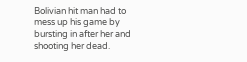Bolivian hit man had to mess up his game by bursting in after her and shooting her dead.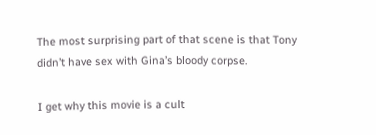The most surprising part of that scene is that Tony didn’t have sex with Gina’s bloody corpse.

I get why this movie is a cult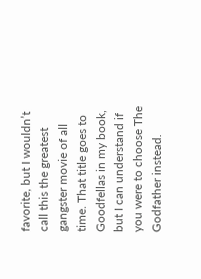favorite, but I wouldn’t call this the greatest gangster movie of all time. That title goes to Goodfellas in my book, but I can understand if you were to choose The Godfather instead.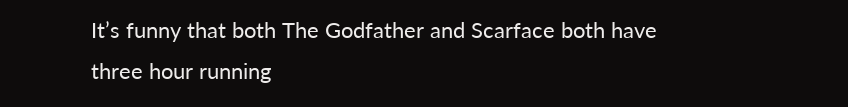It’s funny that both The Godfather and Scarface both have three hour running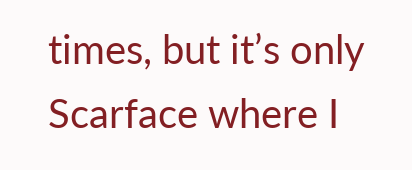times, but it’s only Scarface where I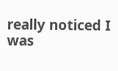really noticed I was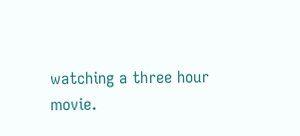watching a three hour movie.